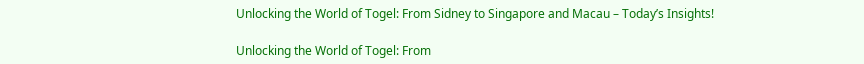Unlocking the World of Togel: From Sidney to Singapore and Macau – Today’s Insights!

Unlocking the World of Togel: From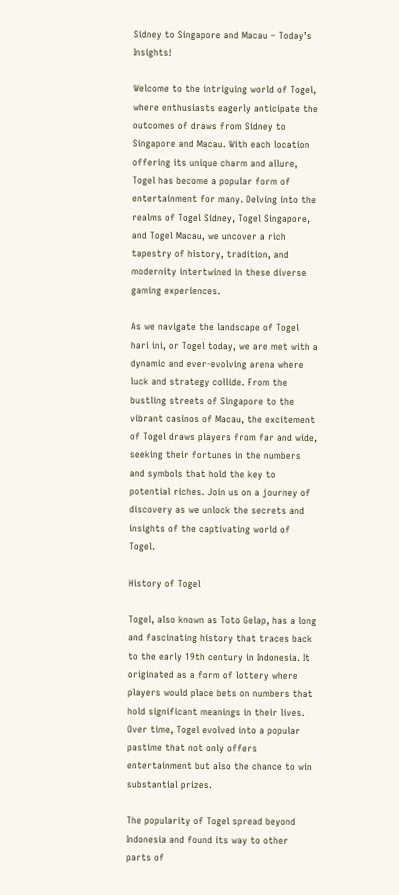Sidney to Singapore and Macau – Today’s Insights!

Welcome to the intriguing world of Togel, where enthusiasts eagerly anticipate the outcomes of draws from Sidney to Singapore and Macau. With each location offering its unique charm and allure, Togel has become a popular form of entertainment for many. Delving into the realms of Togel Sidney, Togel Singapore, and Togel Macau, we uncover a rich tapestry of history, tradition, and modernity intertwined in these diverse gaming experiences.

As we navigate the landscape of Togel hari ini, or Togel today, we are met with a dynamic and ever-evolving arena where luck and strategy collide. From the bustling streets of Singapore to the vibrant casinos of Macau, the excitement of Togel draws players from far and wide, seeking their fortunes in the numbers and symbols that hold the key to potential riches. Join us on a journey of discovery as we unlock the secrets and insights of the captivating world of Togel.

History of Togel

Togel, also known as Toto Gelap, has a long and fascinating history that traces back to the early 19th century in Indonesia. It originated as a form of lottery where players would place bets on numbers that hold significant meanings in their lives. Over time, Togel evolved into a popular pastime that not only offers entertainment but also the chance to win substantial prizes.

The popularity of Togel spread beyond Indonesia and found its way to other parts of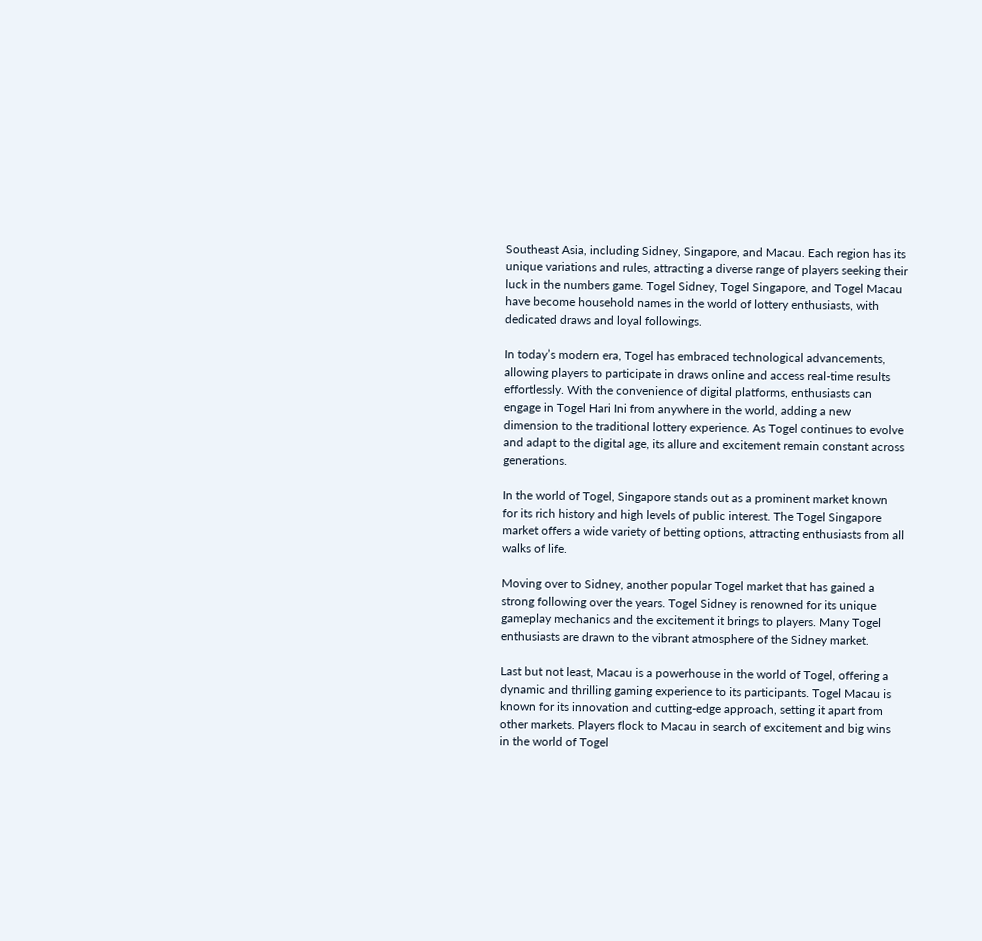Southeast Asia, including Sidney, Singapore, and Macau. Each region has its unique variations and rules, attracting a diverse range of players seeking their luck in the numbers game. Togel Sidney, Togel Singapore, and Togel Macau have become household names in the world of lottery enthusiasts, with dedicated draws and loyal followings.

In today’s modern era, Togel has embraced technological advancements, allowing players to participate in draws online and access real-time results effortlessly. With the convenience of digital platforms, enthusiasts can engage in Togel Hari Ini from anywhere in the world, adding a new dimension to the traditional lottery experience. As Togel continues to evolve and adapt to the digital age, its allure and excitement remain constant across generations.

In the world of Togel, Singapore stands out as a prominent market known for its rich history and high levels of public interest. The Togel Singapore market offers a wide variety of betting options, attracting enthusiasts from all walks of life.

Moving over to Sidney, another popular Togel market that has gained a strong following over the years. Togel Sidney is renowned for its unique gameplay mechanics and the excitement it brings to players. Many Togel enthusiasts are drawn to the vibrant atmosphere of the Sidney market.

Last but not least, Macau is a powerhouse in the world of Togel, offering a dynamic and thrilling gaming experience to its participants. Togel Macau is known for its innovation and cutting-edge approach, setting it apart from other markets. Players flock to Macau in search of excitement and big wins in the world of Togel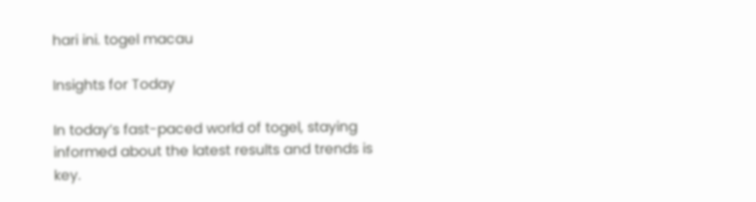hari ini. togel macau

Insights for Today

In today’s fast-paced world of togel, staying informed about the latest results and trends is key.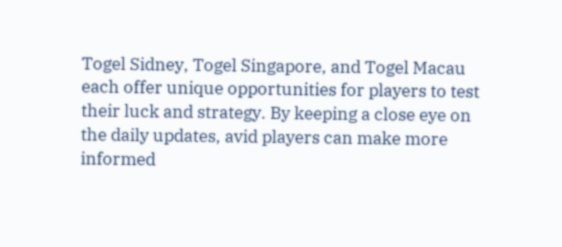Togel Sidney, Togel Singapore, and Togel Macau each offer unique opportunities for players to test their luck and strategy. By keeping a close eye on the daily updates, avid players can make more informed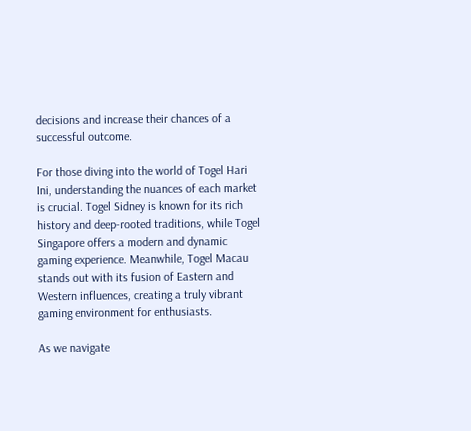decisions and increase their chances of a successful outcome.

For those diving into the world of Togel Hari Ini, understanding the nuances of each market is crucial. Togel Sidney is known for its rich history and deep-rooted traditions, while Togel Singapore offers a modern and dynamic gaming experience. Meanwhile, Togel Macau stands out with its fusion of Eastern and Western influences, creating a truly vibrant gaming environment for enthusiasts.

As we navigate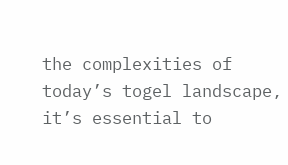the complexities of today’s togel landscape, it’s essential to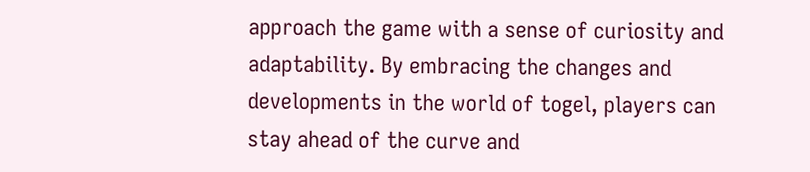approach the game with a sense of curiosity and adaptability. By embracing the changes and developments in the world of togel, players can stay ahead of the curve and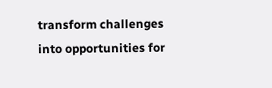transform challenges into opportunities for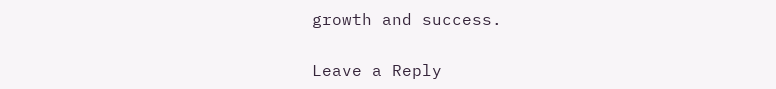growth and success.

Leave a Reply